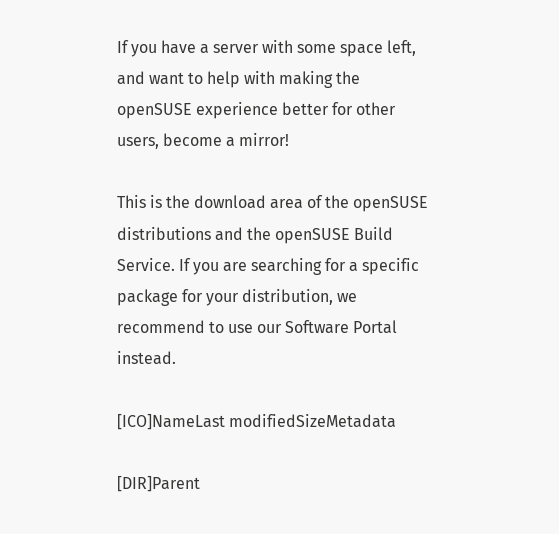If you have a server with some space left, and want to help with making the openSUSE experience better for other users, become a mirror!

This is the download area of the openSUSE distributions and the openSUSE Build Service. If you are searching for a specific package for your distribution, we recommend to use our Software Portal instead.

[ICO]NameLast modifiedSizeMetadata

[DIR]Parent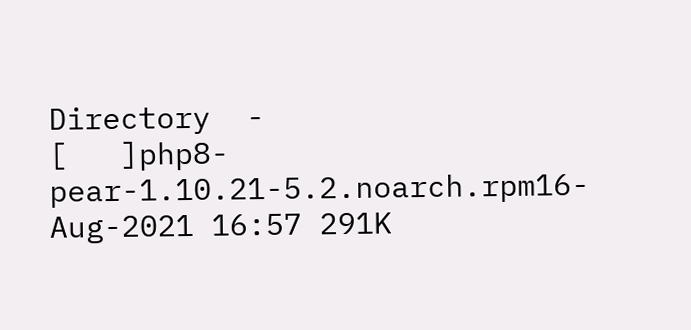Directory  -
[   ]php8-pear-1.10.21-5.2.noarch.rpm16-Aug-2021 16:57 291K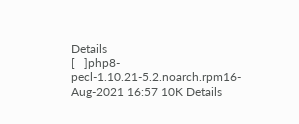Details
[   ]php8-pecl-1.10.21-5.2.noarch.rpm16-Aug-2021 16:57 10K Details